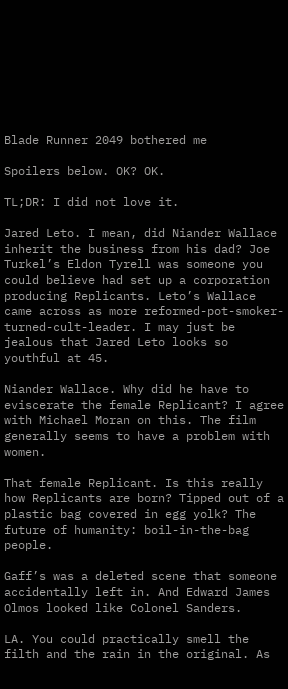Blade Runner 2049 bothered me

Spoilers below. OK? OK.

TL;DR: I did not love it.

Jared Leto. I mean, did Niander Wallace inherit the business from his dad? Joe Turkel’s Eldon Tyrell was someone you could believe had set up a corporation producing Replicants. Leto’s Wallace came across as more reformed-pot-smoker-turned-cult-leader. I may just be jealous that Jared Leto looks so youthful at 45.

Niander Wallace. Why did he have to eviscerate the female Replicant? I agree with Michael Moran on this. The film generally seems to have a problem with women.

That female Replicant. Is this really how Replicants are born? Tipped out of a plastic bag covered in egg yolk? The future of humanity: boil-in-the-bag people.

Gaff’s was a deleted scene that someone accidentally left in. And Edward James Olmos looked like Colonel Sanders.

LA. You could practically smell the filth and the rain in the original. As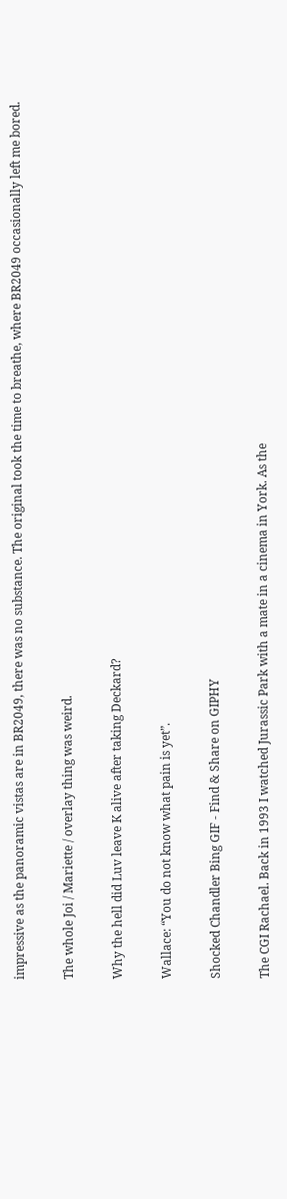impressive as the panoramic vistas are in BR2049, there was no substance. The original took the time to breathe, where BR2049 occasionally left me bored.

The whole Joi / Mariette / overlay thing was weird.

Why the hell did Luv leave K alive after taking Deckard?

Wallace: “You do not know what pain is yet”.

Shocked Chandler Bing GIF - Find & Share on GIPHY

The CGI Rachael. Back in 1993 I watched Jurassic Park with a mate in a cinema in York. As the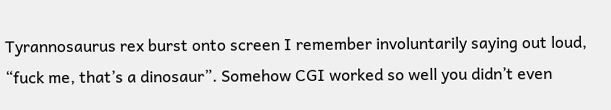Tyrannosaurus rex burst onto screen I remember involuntarily saying out loud, “fuck me, that’s a dinosaur”. Somehow CGI worked so well you didn’t even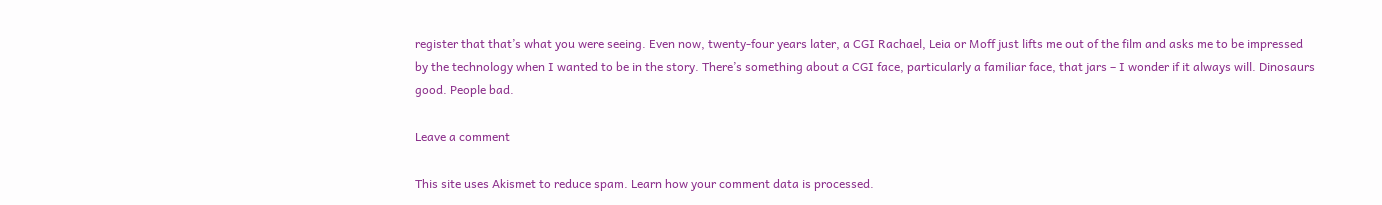register that that’s what you were seeing. Even now, twenty-four years later, a CGI Rachael, Leia or Moff just lifts me out of the film and asks me to be impressed by the technology when I wanted to be in the story. There’s something about a CGI face, particularly a familiar face, that jars – I wonder if it always will. Dinosaurs good. People bad.

Leave a comment

This site uses Akismet to reduce spam. Learn how your comment data is processed.